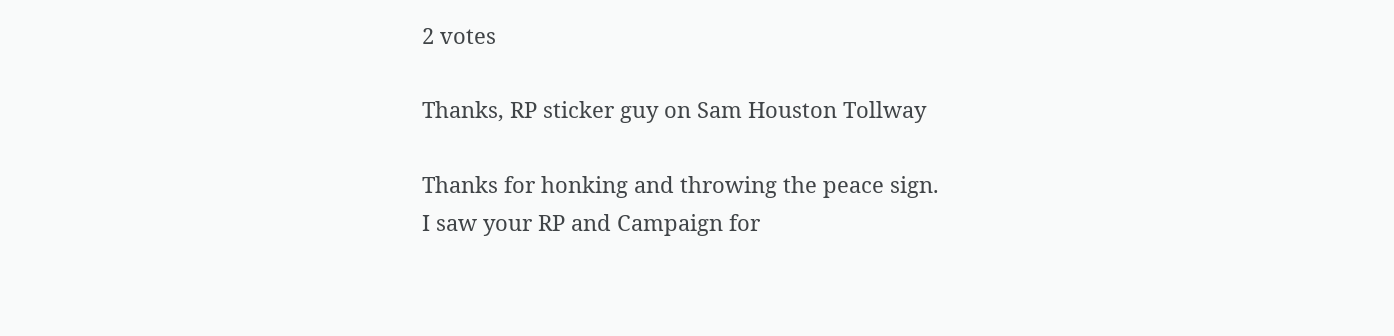2 votes

Thanks, RP sticker guy on Sam Houston Tollway

Thanks for honking and throwing the peace sign.
I saw your RP and Campaign for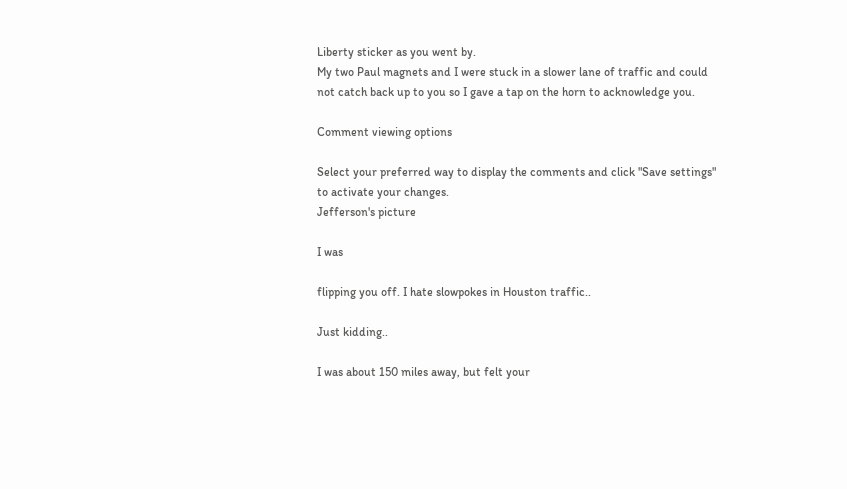Liberty sticker as you went by.
My two Paul magnets and I were stuck in a slower lane of traffic and could not catch back up to you so I gave a tap on the horn to acknowledge you.

Comment viewing options

Select your preferred way to display the comments and click "Save settings" to activate your changes.
Jefferson's picture

I was

flipping you off. I hate slowpokes in Houston traffic..

Just kidding..

I was about 150 miles away, but felt your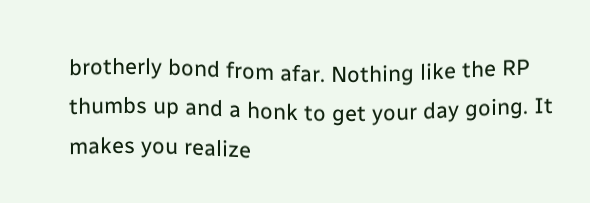brotherly bond from afar. Nothing like the RP thumbs up and a honk to get your day going. It makes you realize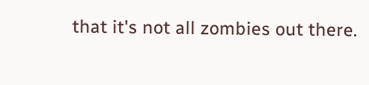that it's not all zombies out there.